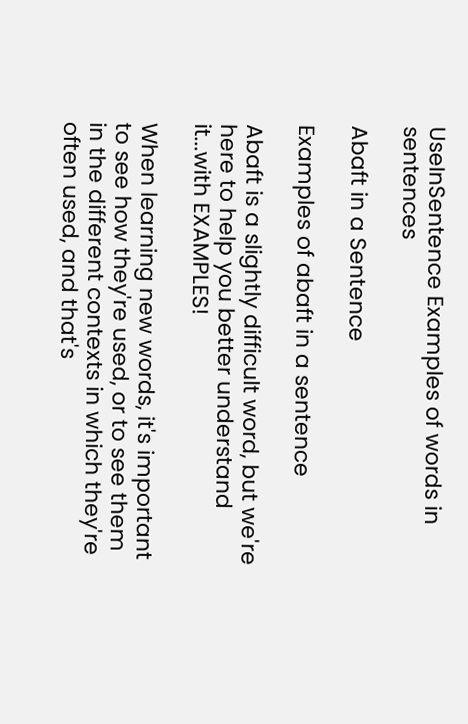UseInSentence Examples of words in sentences

Abaft in a Sentence

Examples of abaft in a sentence

Abaft is a slightly difficult word, but we're here to help you better understand it...with EXAMPLES!

When learning new words, it's important to see how they're used, or to see them in the different contexts in which they're often used, and that's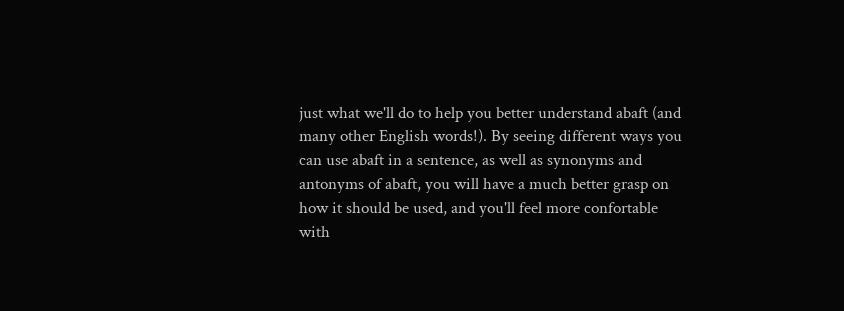just what we'll do to help you better understand abaft (and many other English words!). By seeing different ways you can use abaft in a sentence, as well as synonyms and antonyms of abaft, you will have a much better grasp on how it should be used, and you'll feel more confortable with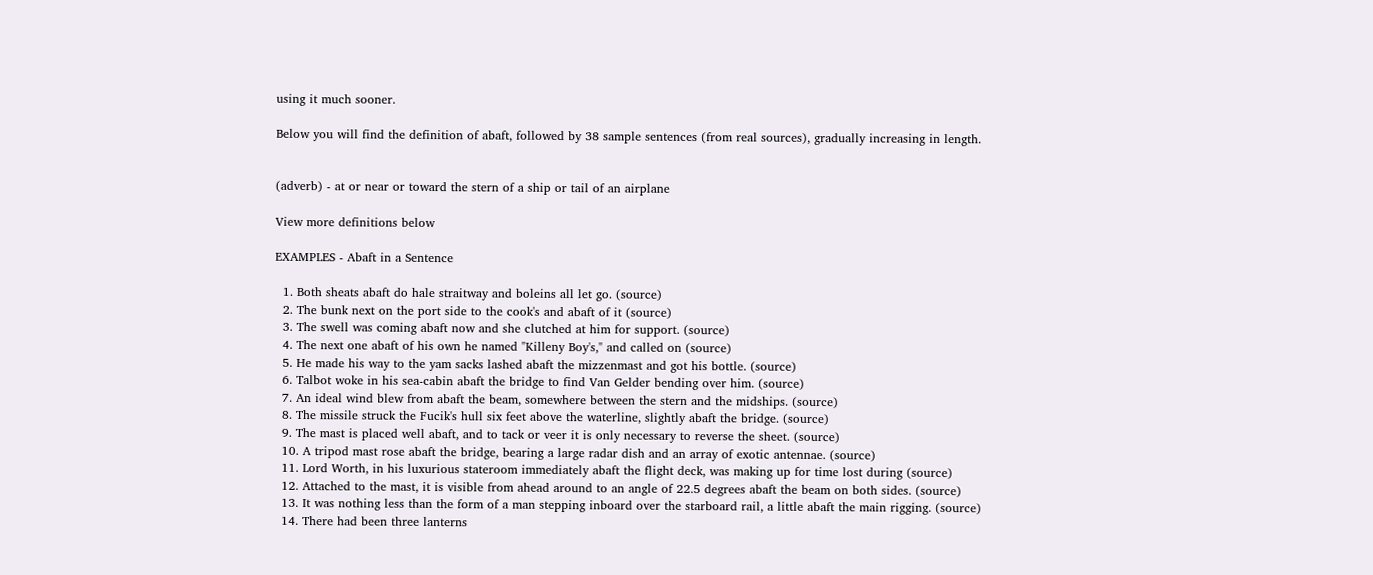using it much sooner.

Below you will find the definition of abaft, followed by 38 sample sentences (from real sources), gradually increasing in length.


(adverb) - at or near or toward the stern of a ship or tail of an airplane

View more definitions below

EXAMPLES - Abaft in a Sentence

  1. Both sheats abaft do hale straitway and boleins all let go. (source)
  2. The bunk next on the port side to the cook's and abaft of it (source)
  3. The swell was coming abaft now and she clutched at him for support. (source)
  4. The next one abaft of his own he named "Killeny Boy's," and called on (source)
  5. He made his way to the yam sacks lashed abaft the mizzenmast and got his bottle. (source)
  6. Talbot woke in his sea-cabin abaft the bridge to find Van Gelder bending over him. (source)
  7. An ideal wind blew from abaft the beam, somewhere between the stern and the midships. (source)
  8. The missile struck the Fucik's hull six feet above the waterline, slightly abaft the bridge. (source)
  9. The mast is placed well abaft, and to tack or veer it is only necessary to reverse the sheet. (source)
  10. A tripod mast rose abaft the bridge, bearing a large radar dish and an array of exotic antennae. (source)
  11. Lord Worth, in his luxurious stateroom immediately abaft the flight deck, was making up for time lost during (source)
  12. Attached to the mast, it is visible from ahead around to an angle of 22.5 degrees abaft the beam on both sides. (source)
  13. It was nothing less than the form of a man stepping inboard over the starboard rail, a little abaft the main rigging. (source)
  14. There had been three lanterns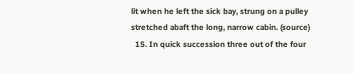lit when he left the sick bay, strung on a pulley stretched abaft the long, narrow cabin. (source)
  15. In quick succession three out of the four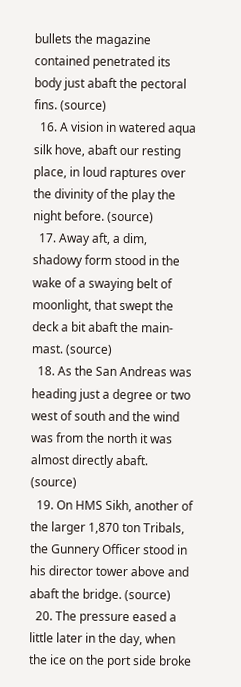bullets the magazine contained penetrated its body just abaft the pectoral fins. (source)
  16. A vision in watered aqua silk hove, abaft our resting place, in loud raptures over the divinity of the play the night before. (source)
  17. Away aft, a dim, shadowy form stood in the wake of a swaying belt of moonlight, that swept the deck a bit abaft the main-mast. (source)
  18. As the San Andreas was heading just a degree or two west of south and the wind was from the north it was almost directly abaft. (source)
  19. On HMS Sikh, another of the larger 1,870 ton Tribals, the Gunnery Officer stood in his director tower above and abaft the bridge. (source)
  20. The pressure eased a little later in the day, when the ice on the port side broke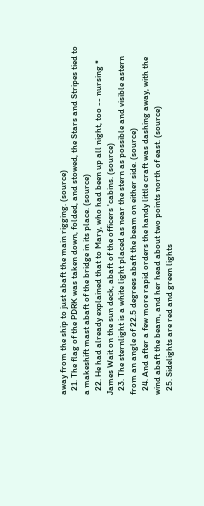away from the ship to just abaft the main rigging. (source)
  21. The flag of the PDRK was taken down, folded, and stowed, the Stars and Stripes tied to a makeshift mast abaft of the bridge in its place. (source)
  22. He had already explained that to Mary, who had been up all night, too -- nursing * James Wait on the sun deck, abaft of the officers 'cabins. (source)
  23. The sternlight is a white light placed as near the stern as possible and visible astern from an angle of 22.5 degrees abaft the beam on either side. (source)
  24. And after a few more rapid orders the handy little craft was dashing away, with the wind abaft the beam, and her head about two points north of east. (source)
  25. Sidelights are red and green lights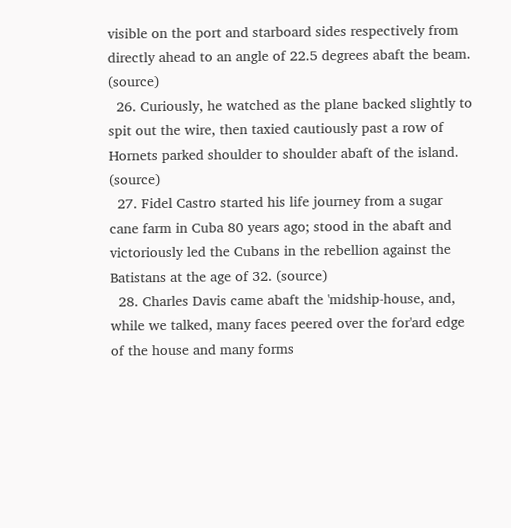visible on the port and starboard sides respectively from directly ahead to an angle of 22.5 degrees abaft the beam. (source)
  26. Curiously, he watched as the plane backed slightly to spit out the wire, then taxied cautiously past a row of Hornets parked shoulder to shoulder abaft of the island. (source)
  27. Fidel Castro started his life journey from a sugar cane farm in Cuba 80 years ago; stood in the abaft and victoriously led the Cubans in the rebellion against the Batistans at the age of 32. (source)
  28. Charles Davis came abaft the 'midship-house, and, while we talked, many faces peered over the for'ard edge of the house and many forms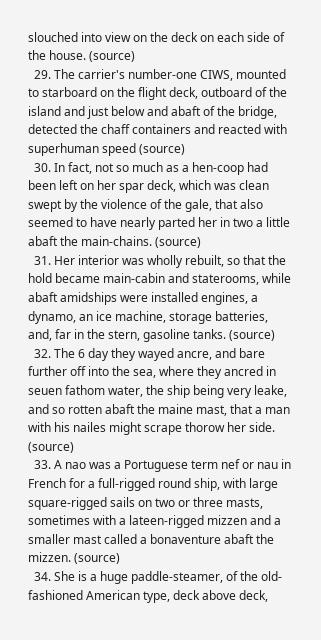slouched into view on the deck on each side of the house. (source)
  29. The carrier's number-one CIWS, mounted to starboard on the flight deck, outboard of the island and just below and abaft of the bridge, detected the chaff containers and reacted with superhuman speed (source)
  30. In fact, not so much as a hen-coop had been left on her spar deck, which was clean swept by the violence of the gale, that also seemed to have nearly parted her in two a little abaft the main-chains. (source)
  31. Her interior was wholly rebuilt, so that the hold became main-cabin and staterooms, while abaft amidships were installed engines, a dynamo, an ice machine, storage batteries, and, far in the stern, gasoline tanks. (source)
  32. The 6 day they wayed ancre, and bare further off into the sea, where they ancred in seuen fathom water, the ship being very leake, and so rotten abaft the maine mast, that a man with his nailes might scrape thorow her side. (source)
  33. A nao was a Portuguese term nef or nau in French for a full-rigged round ship, with large square-rigged sails on two or three masts, sometimes with a lateen-rigged mizzen and a smaller mast called a bonaventure abaft the mizzen. (source)
  34. She is a huge paddle-steamer, of the old-fashioned American type, deck above deck,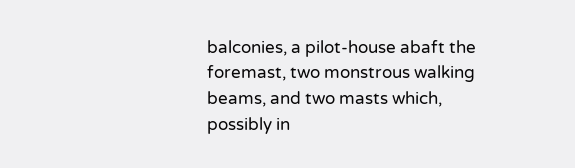balconies, a pilot-house abaft the foremast, two monstrous walking beams, and two masts which, possibly in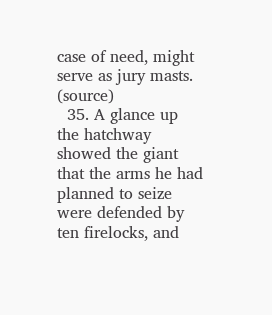case of need, might serve as jury masts. (source)
  35. A glance up the hatchway showed the giant that the arms he had planned to seize were defended by ten firelocks, and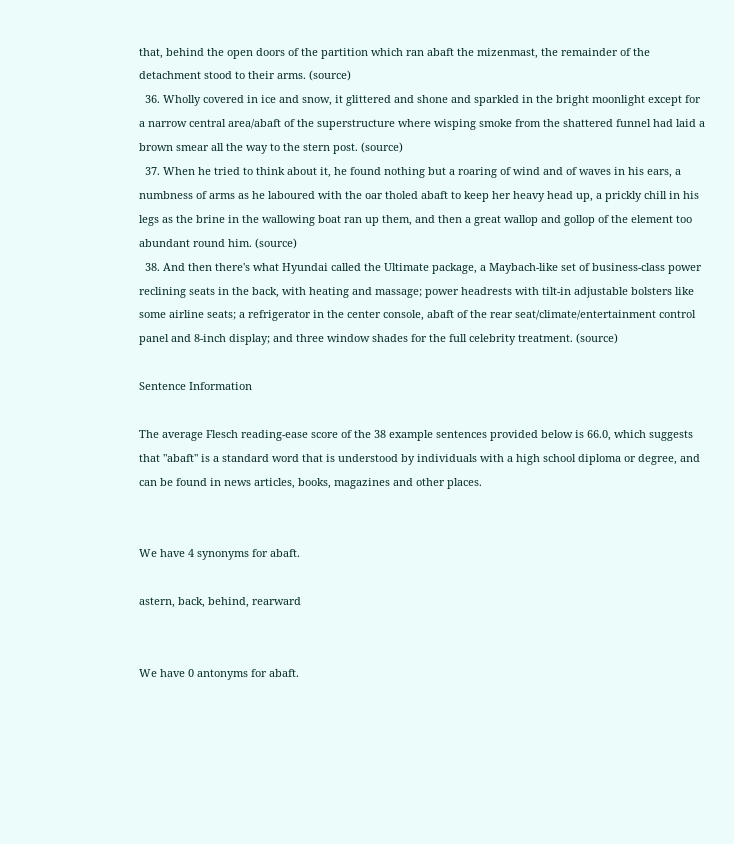that, behind the open doors of the partition which ran abaft the mizenmast, the remainder of the detachment stood to their arms. (source)
  36. Wholly covered in ice and snow, it glittered and shone and sparkled in the bright moonlight except for a narrow central area/abaft of the superstructure where wisping smoke from the shattered funnel had laid a brown smear all the way to the stern post. (source)
  37. When he tried to think about it, he found nothing but a roaring of wind and of waves in his ears, a numbness of arms as he laboured with the oar tholed abaft to keep her heavy head up, a prickly chill in his legs as the brine in the wallowing boat ran up them, and then a great wallop and gollop of the element too abundant round him. (source)
  38. And then there's what Hyundai called the Ultimate package, a Maybach-like set of business-class power reclining seats in the back, with heating and massage; power headrests with tilt-in adjustable bolsters like some airline seats; a refrigerator in the center console, abaft of the rear seat/climate/entertainment control panel and 8-inch display; and three window shades for the full celebrity treatment. (source)

Sentence Information

The average Flesch reading-ease score of the 38 example sentences provided below is 66.0, which suggests that "abaft" is a standard word that is understood by individuals with a high school diploma or degree, and can be found in news articles, books, magazines and other places.


We have 4 synonyms for abaft.

astern, back, behind, rearward


We have 0 antonyms for abaft.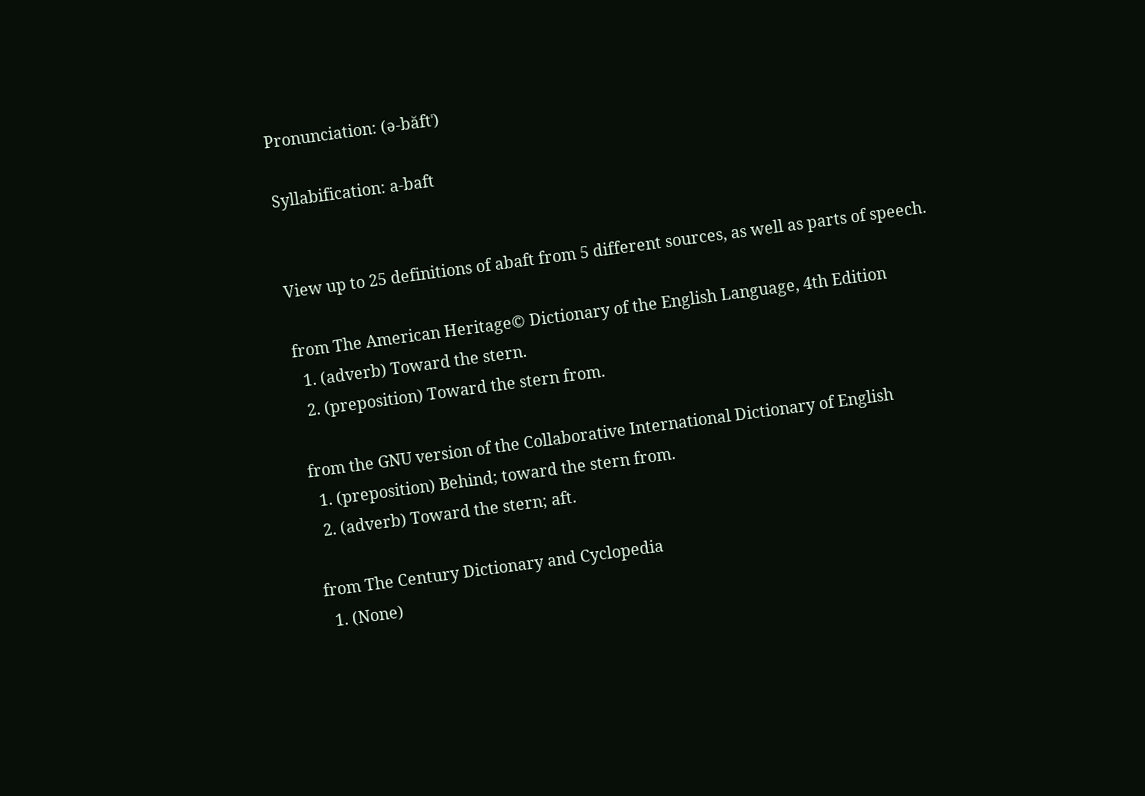Pronunciation: (ə-băftˈ)

Syllabification: a-baft


View up to 25 definitions of abaft from 5 different sources, as well as parts of speech.

from The American Heritage© Dictionary of the English Language, 4th Edition
  1. (adverb) Toward the stern.
  2. (preposition) Toward the stern from.

from the GNU version of the Collaborative International Dictionary of English
  1. (preposition) Behind; toward the stern from.
  2. (adverb) Toward the stern; aft.

from The Century Dictionary and Cyclopedia
  1. (None)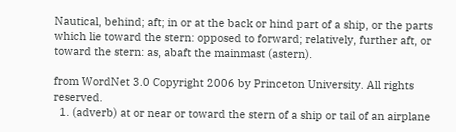Nautical, behind; aft; in or at the back or hind part of a ship, or the parts which lie toward the stern: opposed to forward; relatively, further aft, or toward the stern: as, abaft the mainmast (astern).

from WordNet 3.0 Copyright 2006 by Princeton University. All rights reserved.
  1. (adverb) at or near or toward the stern of a ship or tail of an airplane